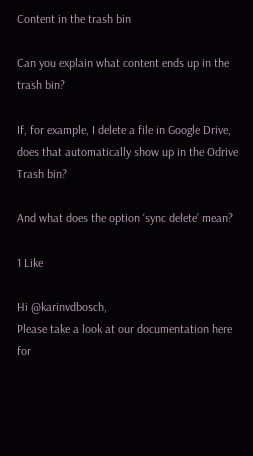Content in the trash bin

Can you explain what content ends up in the trash bin?

If, for example, I delete a file in Google Drive, does that automatically show up in the Odrive Trash bin?

And what does the option ‘sync delete’ mean?

1 Like

Hi @karinvdbosch,
Please take a look at our documentation here for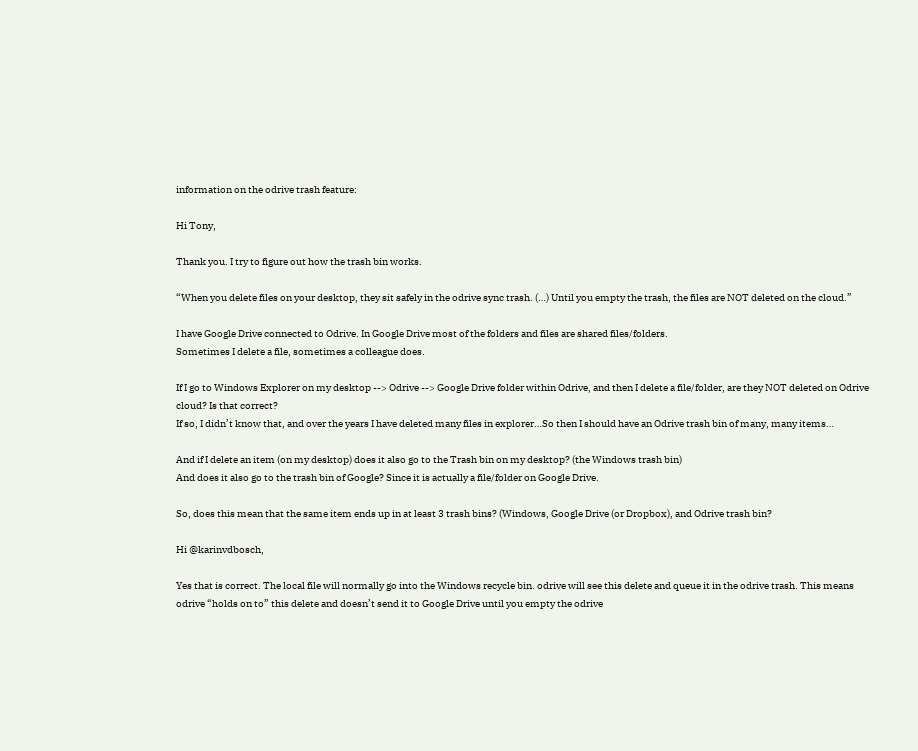information on the odrive trash feature:

Hi Tony,

Thank you. I try to figure out how the trash bin works.

“When you delete files on your desktop, they sit safely in the odrive sync trash. (…) Until you empty the trash, the files are NOT deleted on the cloud.”

I have Google Drive connected to Odrive. In Google Drive most of the folders and files are shared files/folders.
Sometimes I delete a file, sometimes a colleague does.

If I go to Windows Explorer on my desktop --> Odrive --> Google Drive folder within Odrive, and then I delete a file/folder, are they NOT deleted on Odrive cloud? Is that correct?
If so, I didn’t know that, and over the years I have deleted many files in explorer…So then I should have an Odrive trash bin of many, many items…

And if I delete an item (on my desktop) does it also go to the Trash bin on my desktop? (the Windows trash bin)
And does it also go to the trash bin of Google? Since it is actually a file/folder on Google Drive.

So, does this mean that the same item ends up in at least 3 trash bins? (Windows, Google Drive (or Dropbox), and Odrive trash bin?

Hi @karinvdbosch,

Yes that is correct. The local file will normally go into the Windows recycle bin. odrive will see this delete and queue it in the odrive trash. This means odrive “holds on to” this delete and doesn’t send it to Google Drive until you empty the odrive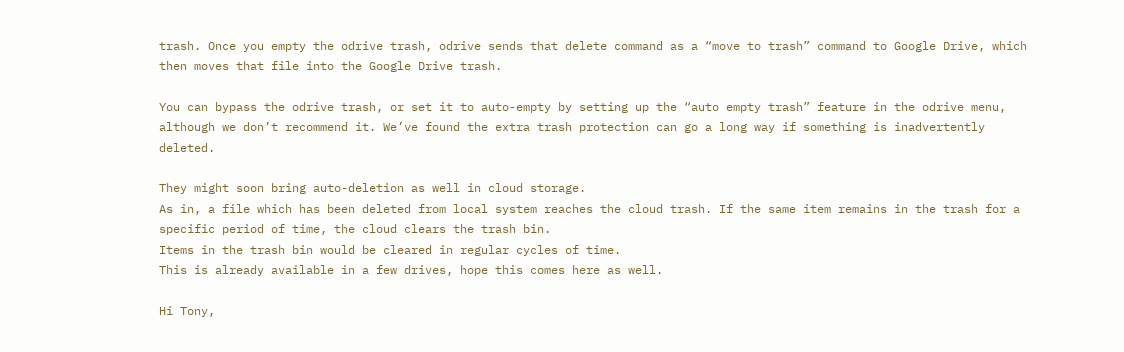trash. Once you empty the odrive trash, odrive sends that delete command as a “move to trash” command to Google Drive, which then moves that file into the Google Drive trash.

You can bypass the odrive trash, or set it to auto-empty by setting up the “auto empty trash” feature in the odrive menu, although we don’t recommend it. We’ve found the extra trash protection can go a long way if something is inadvertently deleted.

They might soon bring auto-deletion as well in cloud storage.
As in, a file which has been deleted from local system reaches the cloud trash. If the same item remains in the trash for a specific period of time, the cloud clears the trash bin.
Items in the trash bin would be cleared in regular cycles of time.
This is already available in a few drives, hope this comes here as well.

Hi Tony,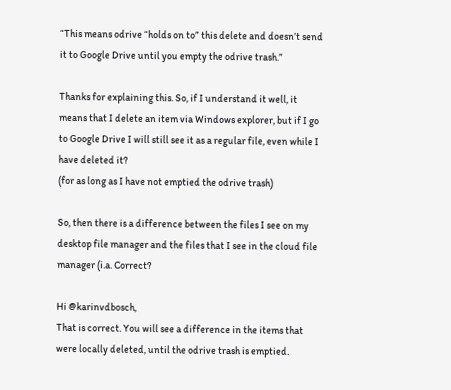“This means odrive “holds on to” this delete and doesn’t send it to Google Drive until you empty the odrive trash.”

Thanks for explaining this. So, if I understand it well, it means that I delete an item via Windows explorer, but if I go to Google Drive I will still see it as a regular file, even while I have deleted it?
(for as long as I have not emptied the odrive trash)

So, then there is a difference between the files I see on my desktop file manager and the files that I see in the cloud file manager (i.a. Correct?

Hi @karinvdbosch,
That is correct. You will see a difference in the items that were locally deleted, until the odrive trash is emptied.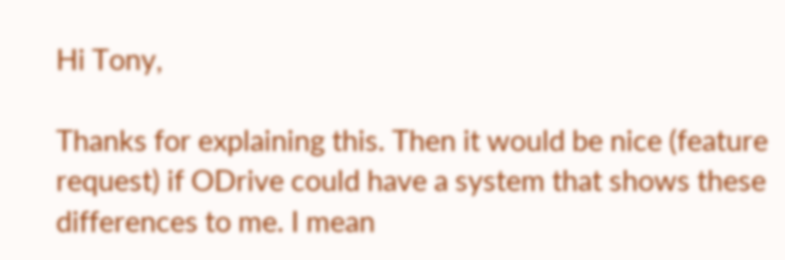Hi Tony,

Thanks for explaining this. Then it would be nice (feature request) if ODrive could have a system that shows these differences to me. I mean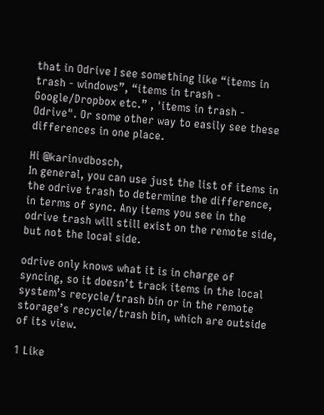that in Odrive I see something like “items in trash - windows”, “items in trash - Google/Dropbox etc.” , 'items in trash - Odrive". Or some other way to easily see these differences in one place.

Hi @karinvdbosch,
In general, you can use just the list of items in the odrive trash to determine the difference, in terms of sync. Any items you see in the odrive trash will still exist on the remote side, but not the local side.

odrive only knows what it is in charge of syncing, so it doesn’t track items in the local system’s recycle/trash bin or in the remote storage’s recycle/trash bin, which are outside of its view.

1 Like